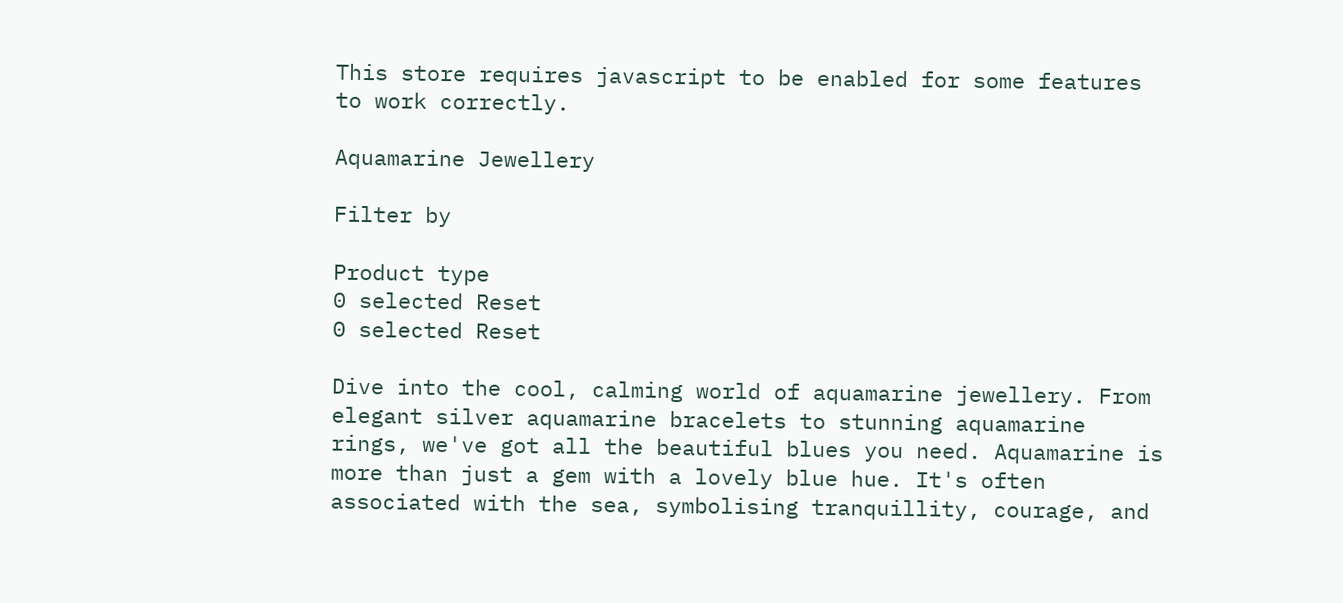This store requires javascript to be enabled for some features to work correctly.

Aquamarine Jewellery

Filter by

Product type
0 selected Reset
0 selected Reset

Dive into the cool, calming world of aquamarine jewellery. From elegant silver aquamarine bracelets to stunning aquamarine rings, we've got all the beautiful blues you need. Aquamarine is more than just a gem with a lovely blue hue. It's often associated with the sea, symbolising tranquillity, courage, and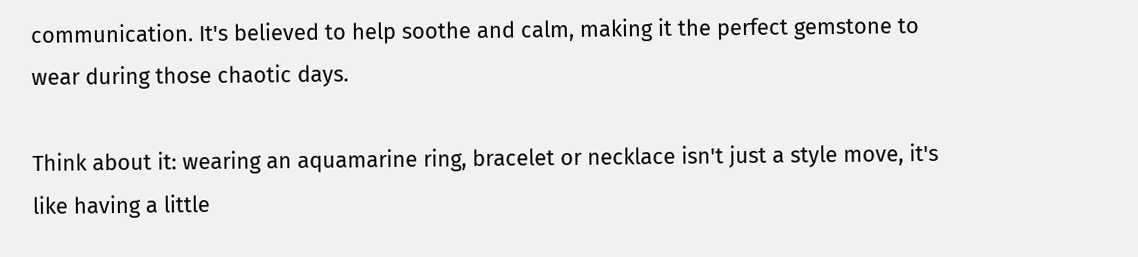communication. It's believed to help soothe and calm, making it the perfect gemstone to wear during those chaotic days.

Think about it: wearing an aquamarine ring, bracelet or necklace isn't just a style move, it's like having a little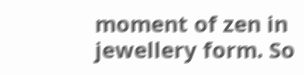moment of zen in jewellery form. So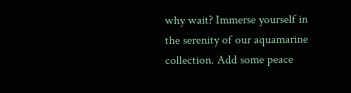why wait? Immerse yourself in the serenity of our aquamarine collection. Add some peace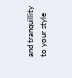and tranquillity to your style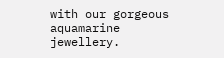with our gorgeous aquamarine jewellery.